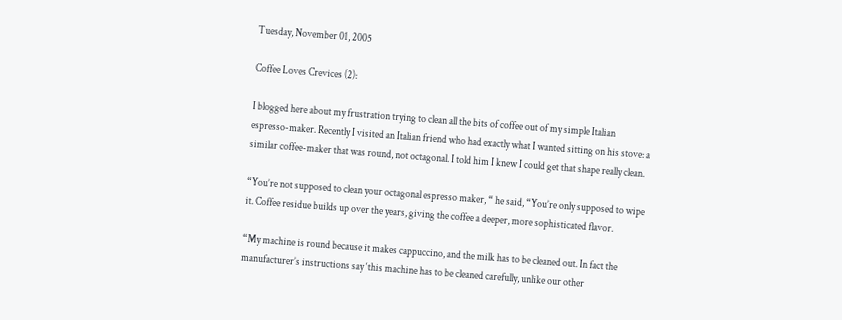Tuesday, November 01, 2005

Coffee Loves Crevices (2):

I blogged here about my frustration trying to clean all the bits of coffee out of my simple Italian espresso-maker. Recently I visited an Italian friend who had exactly what I wanted sitting on his stove: a similar coffee-maker that was round, not octagonal. I told him I knew I could get that shape really clean.

“You’re not supposed to clean your octagonal espresso maker, “ he said, “You’re only supposed to wipe it. Coffee residue builds up over the years, giving the coffee a deeper, more sophisticated flavor.

“My machine is round because it makes cappuccino, and the milk has to be cleaned out. In fact the manufacturer’s instructions say ‘this machine has to be cleaned carefully, unlike our other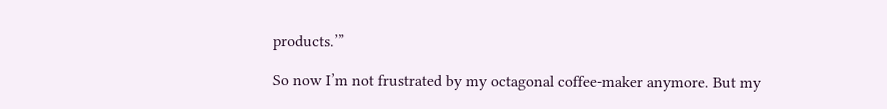products.’”

So now I’m not frustrated by my octagonal coffee-maker anymore. But my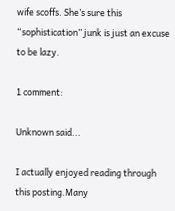wife scoffs. She’s sure this “sophistication” junk is just an excuse to be lazy.

1 comment:

Unknown said...

I actually enjoyed reading through this posting.Many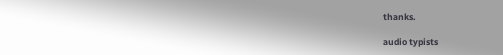thanks.

audio typists